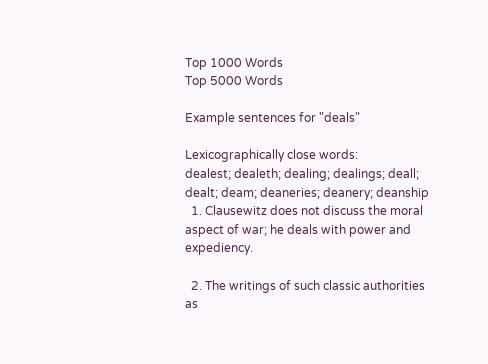Top 1000 Words
Top 5000 Words

Example sentences for "deals"

Lexicographically close words:
dealest; dealeth; dealing; dealings; deall; dealt; deam; deaneries; deanery; deanship
  1. Clausewitz does not discuss the moral aspect of war; he deals with power and expediency.

  2. The writings of such classic authorities as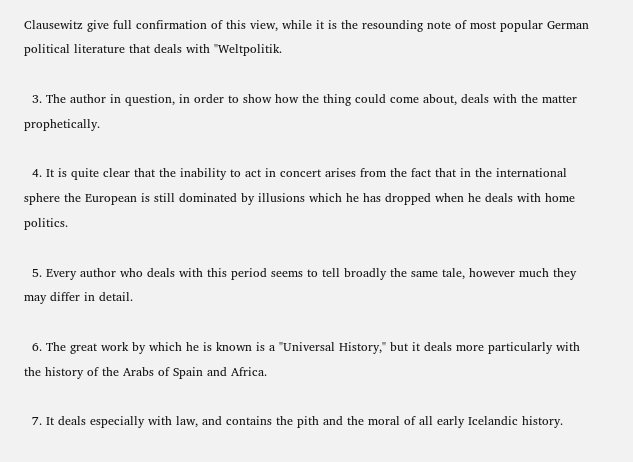Clausewitz give full confirmation of this view, while it is the resounding note of most popular German political literature that deals with "Weltpolitik.

  3. The author in question, in order to show how the thing could come about, deals with the matter prophetically.

  4. It is quite clear that the inability to act in concert arises from the fact that in the international sphere the European is still dominated by illusions which he has dropped when he deals with home politics.

  5. Every author who deals with this period seems to tell broadly the same tale, however much they may differ in detail.

  6. The great work by which he is known is a "Universal History," but it deals more particularly with the history of the Arabs of Spain and Africa.

  7. It deals especially with law, and contains the pith and the moral of all early Icelandic history.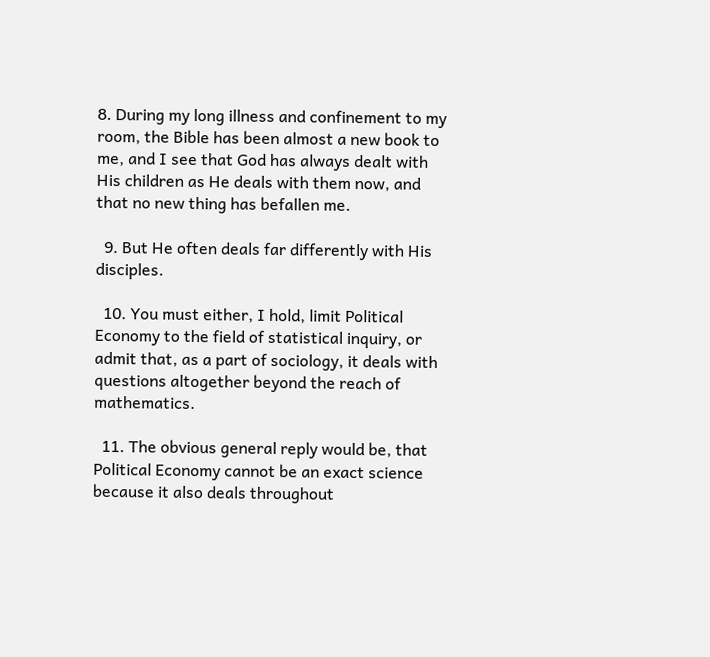8. During my long illness and confinement to my room, the Bible has been almost a new book to me, and I see that God has always dealt with His children as He deals with them now, and that no new thing has befallen me.

  9. But He often deals far differently with His disciples.

  10. You must either, I hold, limit Political Economy to the field of statistical inquiry, or admit that, as a part of sociology, it deals with questions altogether beyond the reach of mathematics.

  11. The obvious general reply would be, that Political Economy cannot be an exact science because it also deals throughout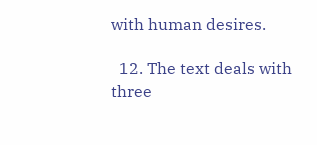with human desires.

  12. The text deals with three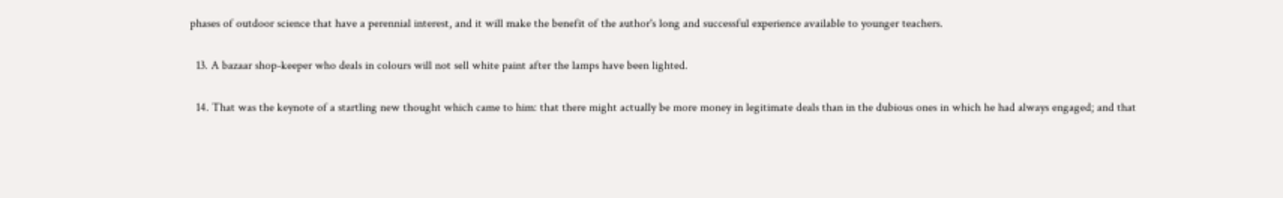phases of outdoor science that have a perennial interest, and it will make the benefit of the author's long and successful experience available to younger teachers.

  13. A bazaar shop-keeper who deals in colours will not sell white paint after the lamps have been lighted.

  14. That was the keynote of a startling new thought which came to him: that there might actually be more money in legitimate deals than in the dubious ones in which he had always engaged; and that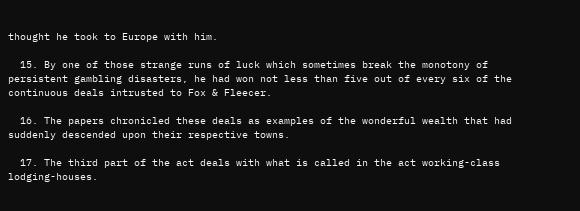thought he took to Europe with him.

  15. By one of those strange runs of luck which sometimes break the monotony of persistent gambling disasters, he had won not less than five out of every six of the continuous deals intrusted to Fox & Fleecer.

  16. The papers chronicled these deals as examples of the wonderful wealth that had suddenly descended upon their respective towns.

  17. The third part of the act deals with what is called in the act working-class lodging-houses.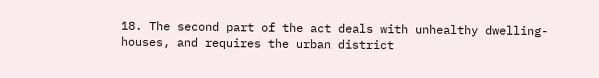18. The second part of the act deals with unhealthy dwelling-houses, and requires the urban district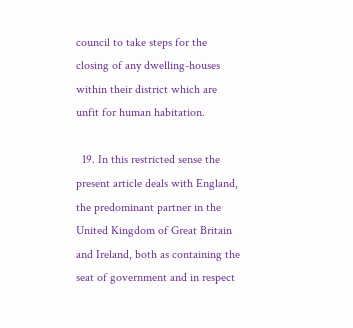council to take steps for the closing of any dwelling-houses within their district which are unfit for human habitation.

  19. In this restricted sense the present article deals with England, the predominant partner in the United Kingdom of Great Britain and Ireland, both as containing the seat of government and in respect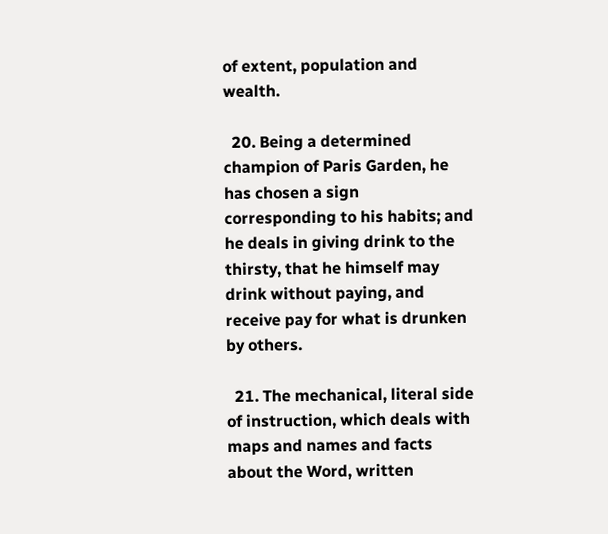of extent, population and wealth.

  20. Being a determined champion of Paris Garden, he has chosen a sign corresponding to his habits; and he deals in giving drink to the thirsty, that he himself may drink without paying, and receive pay for what is drunken by others.

  21. The mechanical, literal side of instruction, which deals with maps and names and facts about the Word, written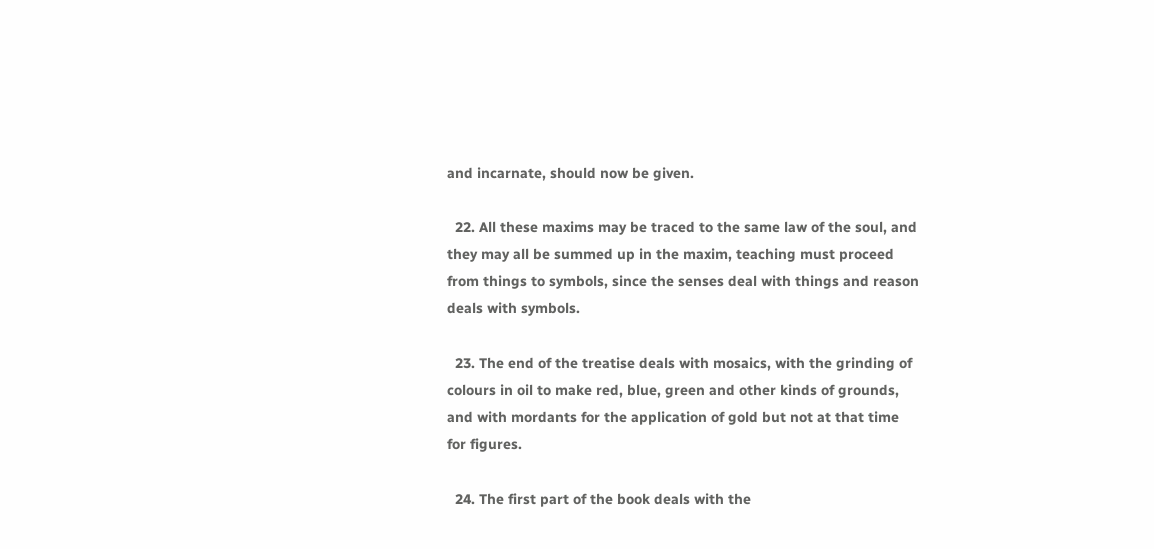and incarnate, should now be given.

  22. All these maxims may be traced to the same law of the soul, and they may all be summed up in the maxim, teaching must proceed from things to symbols, since the senses deal with things and reason deals with symbols.

  23. The end of the treatise deals with mosaics, with the grinding of colours in oil to make red, blue, green and other kinds of grounds, and with mordants for the application of gold but not at that time for figures.

  24. The first part of the book deals with the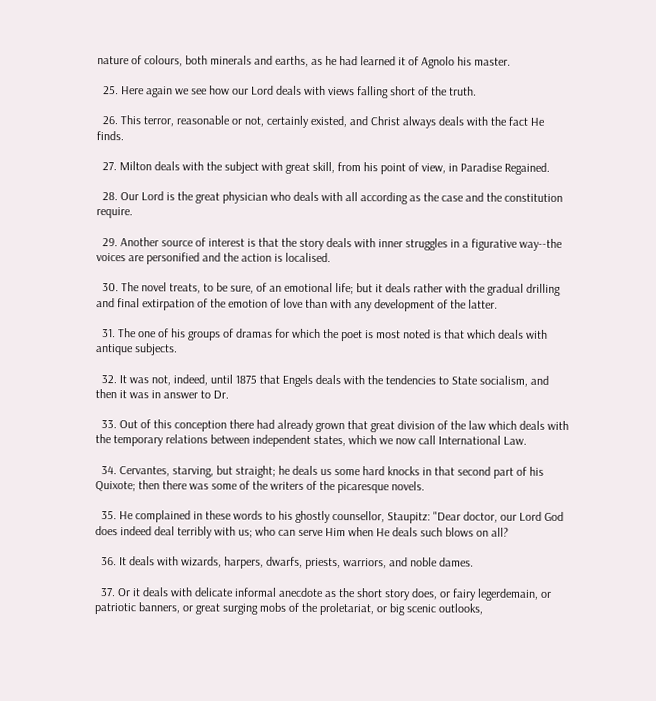nature of colours, both minerals and earths, as he had learned it of Agnolo his master.

  25. Here again we see how our Lord deals with views falling short of the truth.

  26. This terror, reasonable or not, certainly existed, and Christ always deals with the fact He finds.

  27. Milton deals with the subject with great skill, from his point of view, in Paradise Regained.

  28. Our Lord is the great physician who deals with all according as the case and the constitution require.

  29. Another source of interest is that the story deals with inner struggles in a figurative way--the voices are personified and the action is localised.

  30. The novel treats, to be sure, of an emotional life; but it deals rather with the gradual drilling and final extirpation of the emotion of love than with any development of the latter.

  31. The one of his groups of dramas for which the poet is most noted is that which deals with antique subjects.

  32. It was not, indeed, until 1875 that Engels deals with the tendencies to State socialism, and then it was in answer to Dr.

  33. Out of this conception there had already grown that great division of the law which deals with the temporary relations between independent states, which we now call International Law.

  34. Cervantes, starving, but straight; he deals us some hard knocks in that second part of his Quixote; then there was some of the writers of the picaresque novels.

  35. He complained in these words to his ghostly counsellor, Staupitz: "Dear doctor, our Lord God does indeed deal terribly with us; who can serve Him when He deals such blows on all?

  36. It deals with wizards, harpers, dwarfs, priests, warriors, and noble dames.

  37. Or it deals with delicate informal anecdote as the short story does, or fairy legerdemain, or patriotic banners, or great surging mobs of the proletariat, or big scenic outlooks,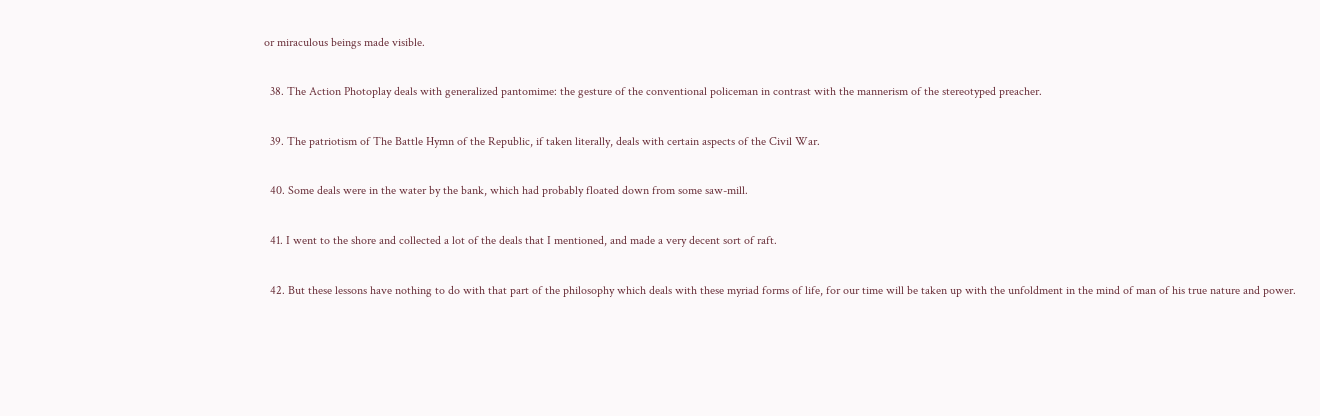or miraculous beings made visible.

  38. The Action Photoplay deals with generalized pantomime: the gesture of the conventional policeman in contrast with the mannerism of the stereotyped preacher.

  39. The patriotism of The Battle Hymn of the Republic, if taken literally, deals with certain aspects of the Civil War.

  40. Some deals were in the water by the bank, which had probably floated down from some saw-mill.

  41. I went to the shore and collected a lot of the deals that I mentioned, and made a very decent sort of raft.

  42. But these lessons have nothing to do with that part of the philosophy which deals with these myriad forms of life, for our time will be taken up with the unfoldment in the mind of man of his true nature and power.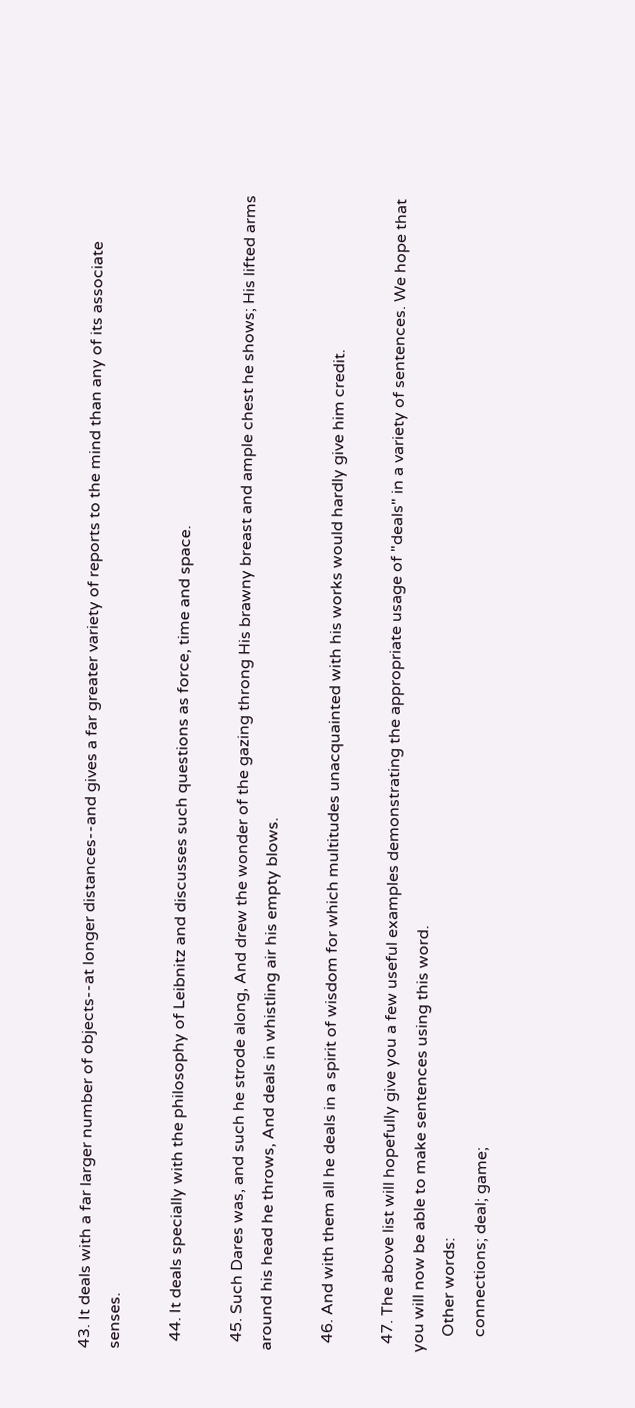43. It deals with a far larger number of objects--at longer distances--and gives a far greater variety of reports to the mind than any of its associate senses.

  44. It deals specially with the philosophy of Leibnitz and discusses such questions as force, time and space.

  45. Such Dares was, and such he strode along, And drew the wonder of the gazing throng His brawny breast and ample chest he shows; His lifted arms around his head he throws, And deals in whistling air his empty blows.

  46. And with them all he deals in a spirit of wisdom for which multitudes unacquainted with his works would hardly give him credit.

  47. The above list will hopefully give you a few useful examples demonstrating the appropriate usage of "deals" in a variety of sentences. We hope that you will now be able to make sentences using this word.
    Other words:
    connections; deal; game;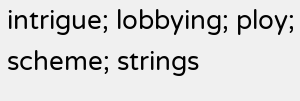intrigue; lobbying; ploy; scheme; strings